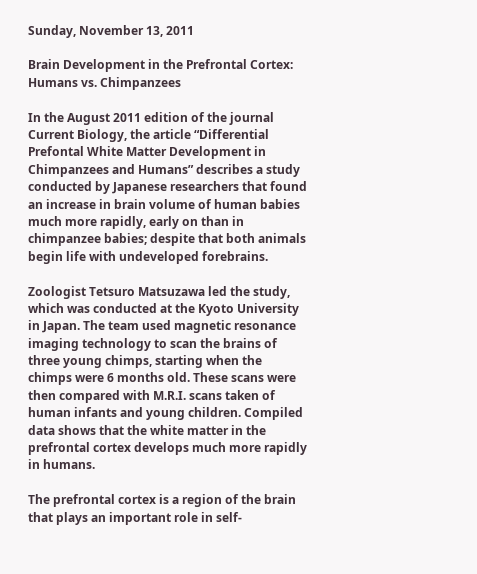Sunday, November 13, 2011

Brain Development in the Prefrontal Cortex: Humans vs. Chimpanzees

In the August 2011 edition of the journal Current Biology, the article “Differential Prefontal White Matter Development in Chimpanzees and Humans” describes a study conducted by Japanese researchers that found an increase in brain volume of human babies much more rapidly, early on than in chimpanzee babies; despite that both animals begin life with undeveloped forebrains.

Zoologist Tetsuro Matsuzawa led the study, which was conducted at the Kyoto University in Japan. The team used magnetic resonance imaging technology to scan the brains of three young chimps, starting when the chimps were 6 months old. These scans were then compared with M.R.I. scans taken of human infants and young children. Compiled data shows that the white matter in the prefrontal cortex develops much more rapidly in humans.

The prefrontal cortex is a region of the brain that plays an important role in self-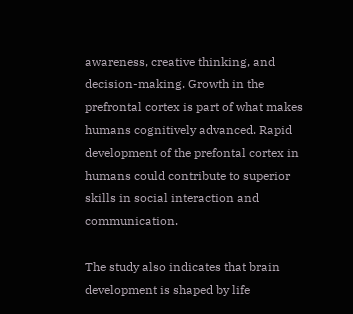awareness, creative thinking, and decision-making. Growth in the prefrontal cortex is part of what makes humans cognitively advanced. Rapid development of the prefontal cortex in humans could contribute to superior skills in social interaction and communication.

The study also indicates that brain development is shaped by life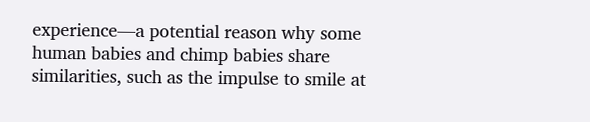experience—a potential reason why some human babies and chimp babies share similarities, such as the impulse to smile at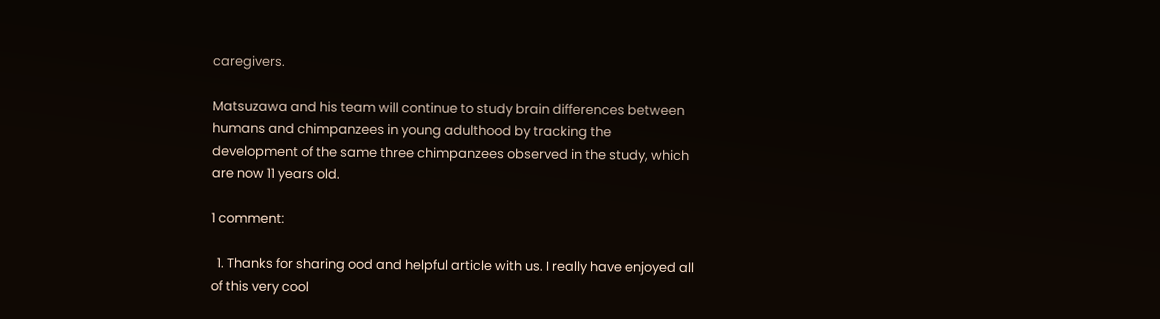caregivers.

Matsuzawa and his team will continue to study brain differences between humans and chimpanzees in young adulthood by tracking the development of the same three chimpanzees observed in the study, which are now 11 years old.

1 comment:

  1. Thanks for sharing ood and helpful article with us. I really have enjoyed all of this very cool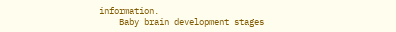information.
    Baby brain development stages